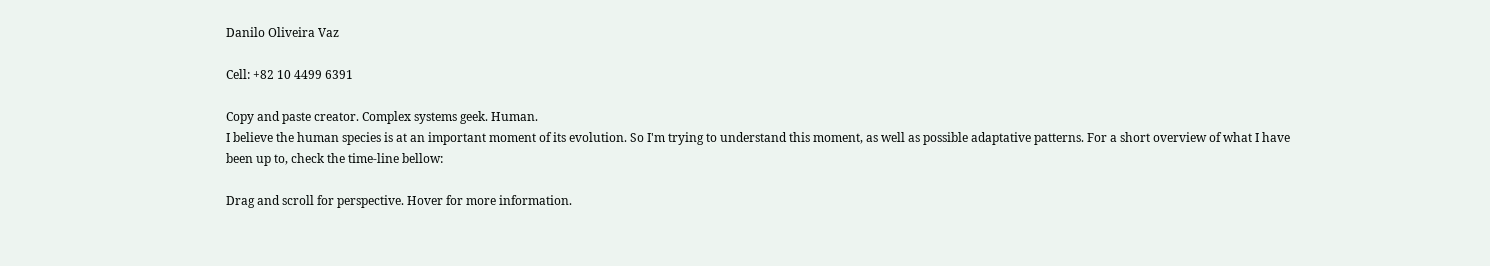Danilo Oliveira Vaz

Cell: +82 10 4499 6391

Copy and paste creator. Complex systems geek. Human.
I believe the human species is at an important moment of its evolution. So I'm trying to understand this moment, as well as possible adaptative patterns. For a short overview of what I have been up to, check the time-line bellow:

Drag and scroll for perspective. Hover for more information.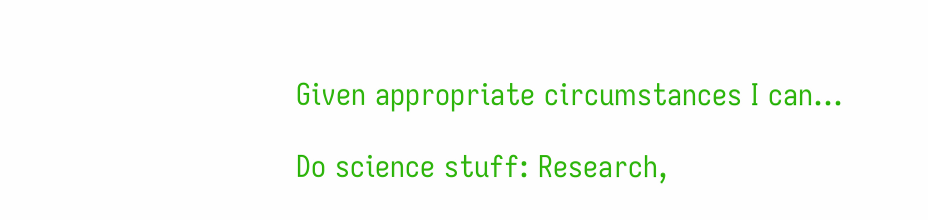Given appropriate circumstances I can...

Do science stuff: Research,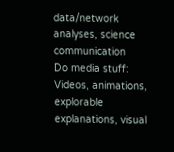data/network analyses, science communication
Do media stuff: Videos, animations, explorable explanations, visual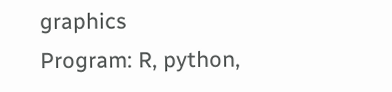graphics
Program: R, python,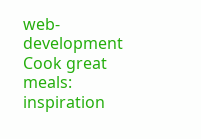web-development
Cook great meals: inspiration